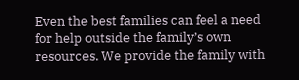Even the best families can feel a need for help outside the family’s own resources. We provide the family with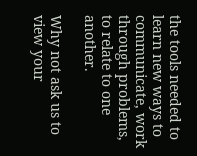the tools needed to learn new ways to communicate, work through problems, to relate to one another.

Why not ask us to view your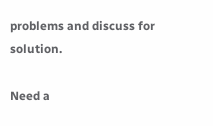problems and discuss for solution.

Need a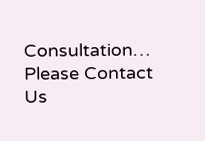Consultation… Please Contact Us